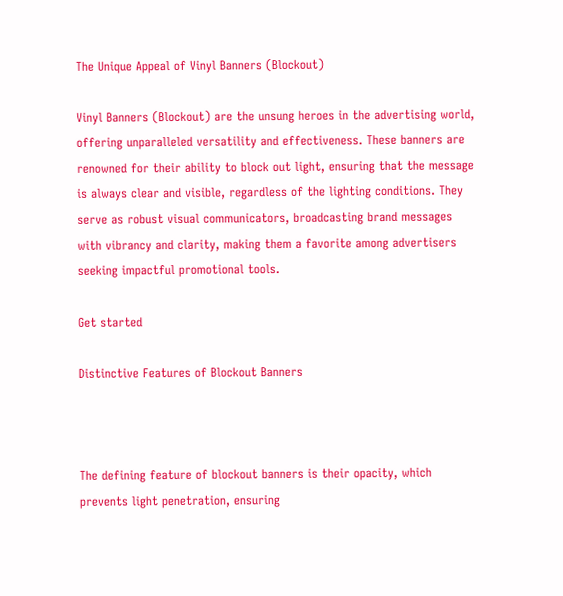The Unique Appeal of Vinyl Banners (Blockout)

Vinyl Banners (Blockout) are the unsung heroes in the advertising world, offering unparalleled versatility and effectiveness. These banners are renowned for their ability to block out light, ensuring that the message is always clear and visible, regardless of the lighting conditions. They serve as robust visual communicators, broadcasting brand messages with vibrancy and clarity, making them a favorite among advertisers seeking impactful promotional tools.

Get started

Distinctive Features of Blockout Banners



The defining feature of blockout banners is their opacity, which prevents light penetration, ensuring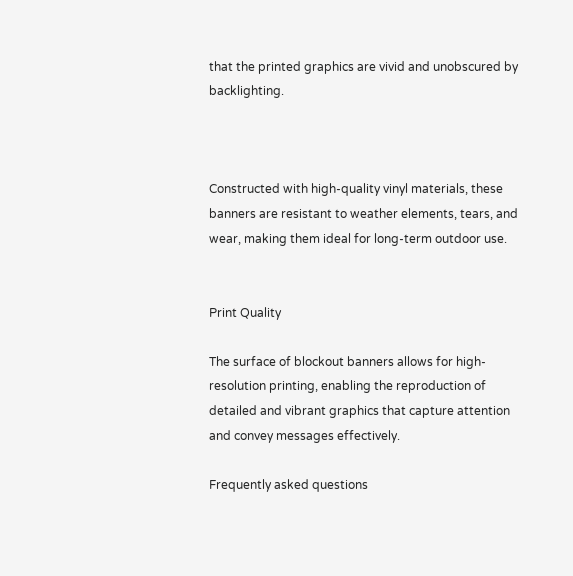that the printed graphics are vivid and unobscured by backlighting.



Constructed with high-quality vinyl materials, these banners are resistant to weather elements, tears, and wear, making them ideal for long-term outdoor use.


Print Quality

The surface of blockout banners allows for high-resolution printing, enabling the reproduction of detailed and vibrant graphics that capture attention and convey messages effectively.

Frequently asked questions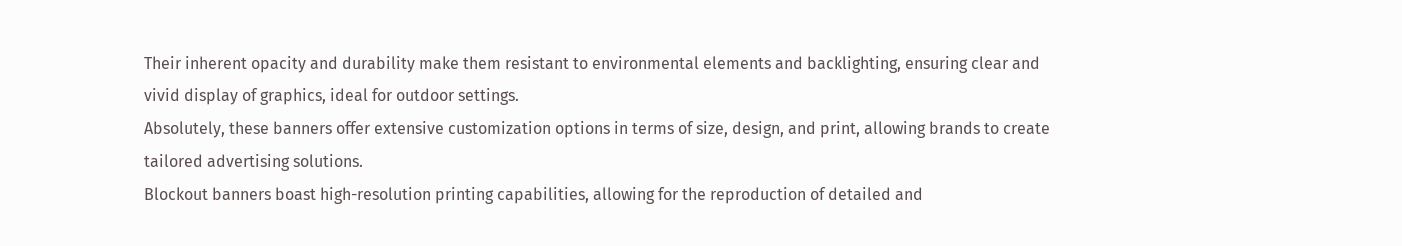Their inherent opacity and durability make them resistant to environmental elements and backlighting, ensuring clear and vivid display of graphics, ideal for outdoor settings.
Absolutely, these banners offer extensive customization options in terms of size, design, and print, allowing brands to create tailored advertising solutions.
Blockout banners boast high-resolution printing capabilities, allowing for the reproduction of detailed and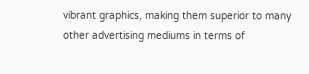vibrant graphics, making them superior to many other advertising mediums in terms of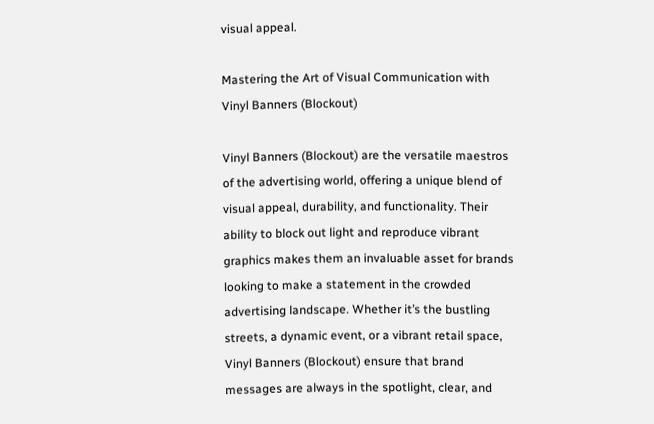visual appeal.

Mastering the Art of Visual Communication with Vinyl Banners (Blockout)

Vinyl Banners (Blockout) are the versatile maestros of the advertising world, offering a unique blend of visual appeal, durability, and functionality. Their ability to block out light and reproduce vibrant graphics makes them an invaluable asset for brands looking to make a statement in the crowded advertising landscape. Whether it’s the bustling streets, a dynamic event, or a vibrant retail space, Vinyl Banners (Blockout) ensure that brand messages are always in the spotlight, clear, and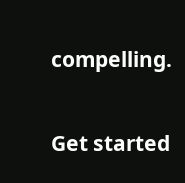compelling.

Get started